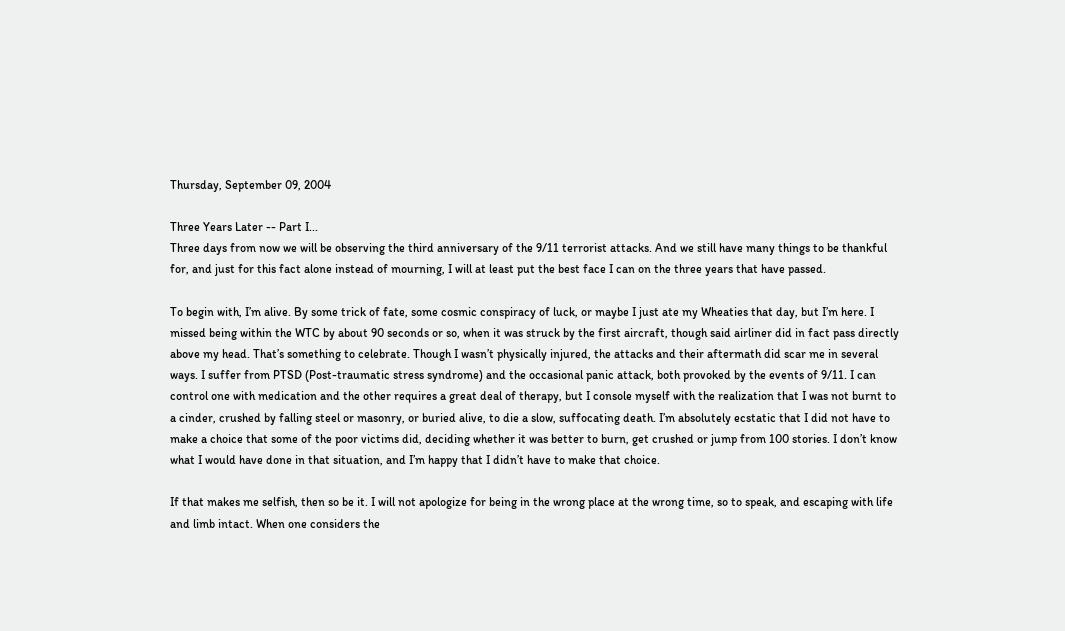Thursday, September 09, 2004

Three Years Later -- Part I...
Three days from now we will be observing the third anniversary of the 9/11 terrorist attacks. And we still have many things to be thankful for, and just for this fact alone instead of mourning, I will at least put the best face I can on the three years that have passed.

To begin with, I’m alive. By some trick of fate, some cosmic conspiracy of luck, or maybe I just ate my Wheaties that day, but I’m here. I missed being within the WTC by about 90 seconds or so, when it was struck by the first aircraft, though said airliner did in fact pass directly above my head. That’s something to celebrate. Though I wasn’t physically injured, the attacks and their aftermath did scar me in several ways. I suffer from PTSD (Post-traumatic stress syndrome) and the occasional panic attack, both provoked by the events of 9/11. I can control one with medication and the other requires a great deal of therapy, but I console myself with the realization that I was not burnt to a cinder, crushed by falling steel or masonry, or buried alive, to die a slow, suffocating death. I’m absolutely ecstatic that I did not have to make a choice that some of the poor victims did, deciding whether it was better to burn, get crushed or jump from 100 stories. I don’t know what I would have done in that situation, and I’m happy that I didn’t have to make that choice.

If that makes me selfish, then so be it. I will not apologize for being in the wrong place at the wrong time, so to speak, and escaping with life and limb intact. When one considers the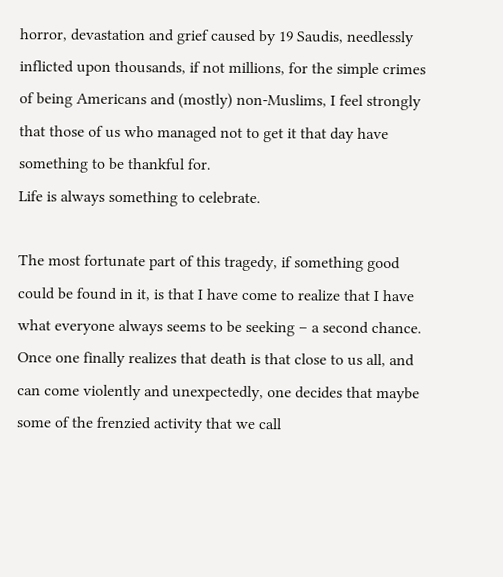horror, devastation and grief caused by 19 Saudis, needlessly inflicted upon thousands, if not millions, for the simple crimes of being Americans and (mostly) non-Muslims, I feel strongly that those of us who managed not to get it that day have something to be thankful for.
Life is always something to celebrate.

The most fortunate part of this tragedy, if something good could be found in it, is that I have come to realize that I have what everyone always seems to be seeking – a second chance. Once one finally realizes that death is that close to us all, and can come violently and unexpectedly, one decides that maybe some of the frenzied activity that we call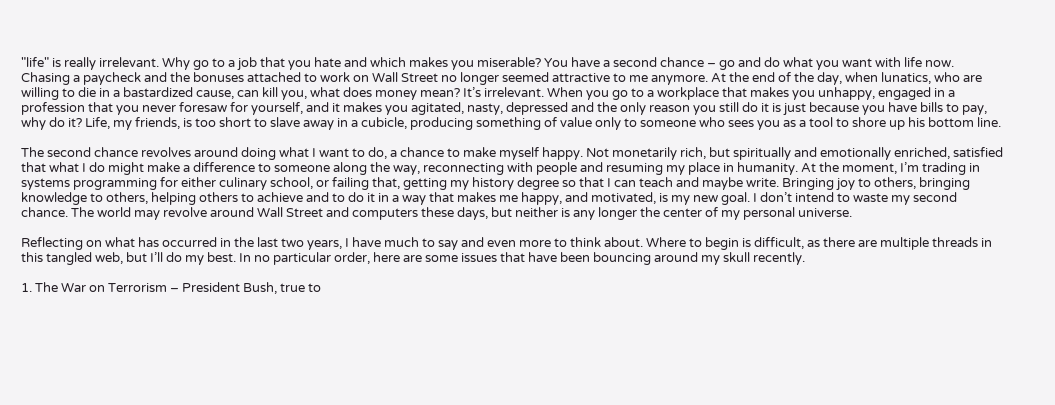"life" is really irrelevant. Why go to a job that you hate and which makes you miserable? You have a second chance – go and do what you want with life now. Chasing a paycheck and the bonuses attached to work on Wall Street no longer seemed attractive to me anymore. At the end of the day, when lunatics, who are willing to die in a bastardized cause, can kill you, what does money mean? It’s irrelevant. When you go to a workplace that makes you unhappy, engaged in a profession that you never foresaw for yourself, and it makes you agitated, nasty, depressed and the only reason you still do it is just because you have bills to pay, why do it? Life, my friends, is too short to slave away in a cubicle, producing something of value only to someone who sees you as a tool to shore up his bottom line.

The second chance revolves around doing what I want to do, a chance to make myself happy. Not monetarily rich, but spiritually and emotionally enriched, satisfied that what I do might make a difference to someone along the way, reconnecting with people and resuming my place in humanity. At the moment, I’m trading in systems programming for either culinary school, or failing that, getting my history degree so that I can teach and maybe write. Bringing joy to others, bringing knowledge to others, helping others to achieve and to do it in a way that makes me happy, and motivated, is my new goal. I don’t intend to waste my second chance. The world may revolve around Wall Street and computers these days, but neither is any longer the center of my personal universe.

Reflecting on what has occurred in the last two years, I have much to say and even more to think about. Where to begin is difficult, as there are multiple threads in this tangled web, but I’ll do my best. In no particular order, here are some issues that have been bouncing around my skull recently.

1. The War on Terrorism – President Bush, true to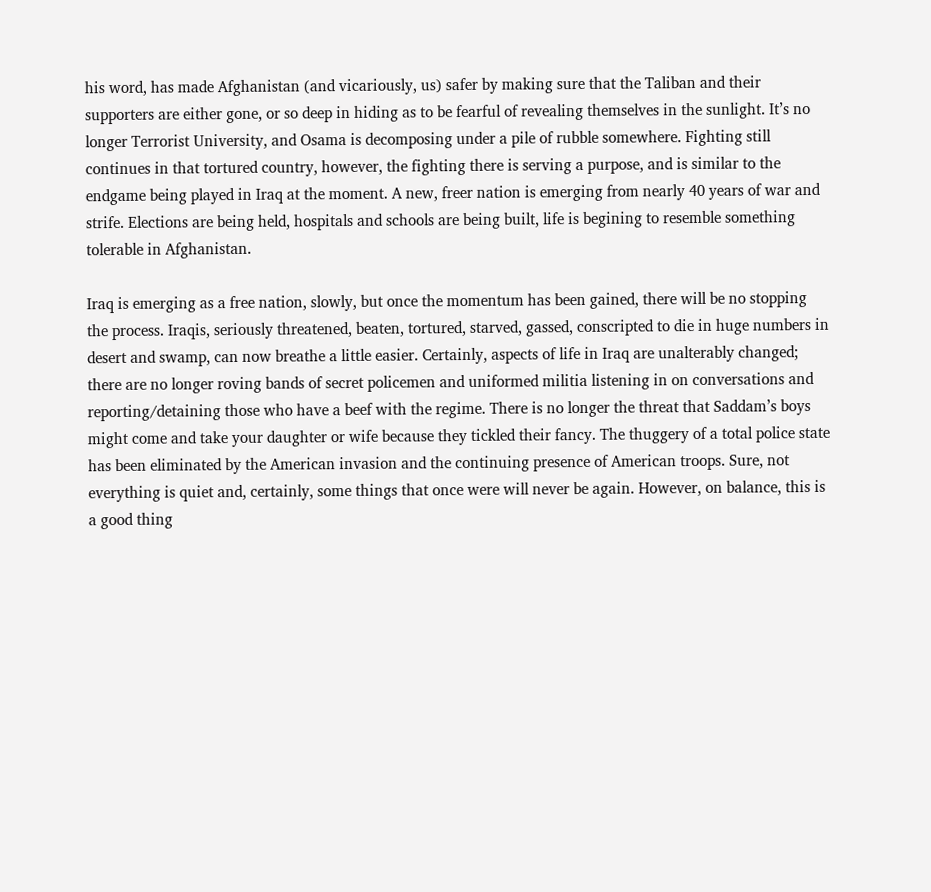his word, has made Afghanistan (and vicariously, us) safer by making sure that the Taliban and their supporters are either gone, or so deep in hiding as to be fearful of revealing themselves in the sunlight. It’s no longer Terrorist University, and Osama is decomposing under a pile of rubble somewhere. Fighting still continues in that tortured country, however, the fighting there is serving a purpose, and is similar to the endgame being played in Iraq at the moment. A new, freer nation is emerging from nearly 40 years of war and strife. Elections are being held, hospitals and schools are being built, life is begining to resemble something tolerable in Afghanistan.

Iraq is emerging as a free nation, slowly, but once the momentum has been gained, there will be no stopping the process. Iraqis, seriously threatened, beaten, tortured, starved, gassed, conscripted to die in huge numbers in desert and swamp, can now breathe a little easier. Certainly, aspects of life in Iraq are unalterably changed; there are no longer roving bands of secret policemen and uniformed militia listening in on conversations and reporting/detaining those who have a beef with the regime. There is no longer the threat that Saddam’s boys might come and take your daughter or wife because they tickled their fancy. The thuggery of a total police state has been eliminated by the American invasion and the continuing presence of American troops. Sure, not everything is quiet and, certainly, some things that once were will never be again. However, on balance, this is a good thing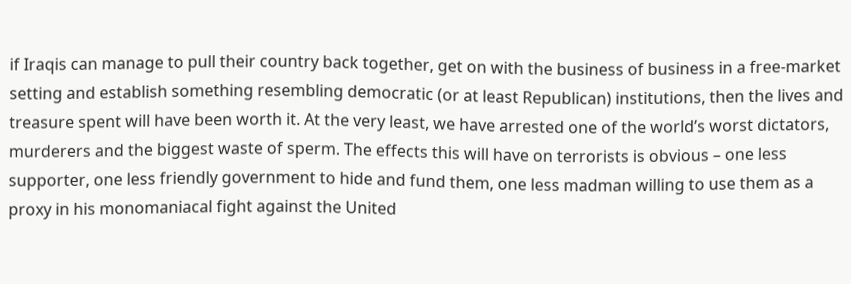if Iraqis can manage to pull their country back together, get on with the business of business in a free-market setting and establish something resembling democratic (or at least Republican) institutions, then the lives and treasure spent will have been worth it. At the very least, we have arrested one of the world’s worst dictators, murderers and the biggest waste of sperm. The effects this will have on terrorists is obvious – one less supporter, one less friendly government to hide and fund them, one less madman willing to use them as a proxy in his monomaniacal fight against the United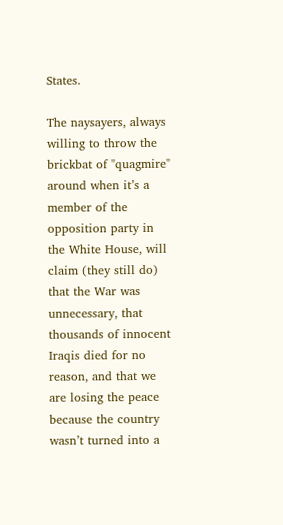States.

The naysayers, always willing to throw the brickbat of "quagmire" around when it’s a member of the opposition party in the White House, will claim (they still do) that the War was unnecessary, that thousands of innocent Iraqis died for no reason, and that we are losing the peace because the country wasn’t turned into a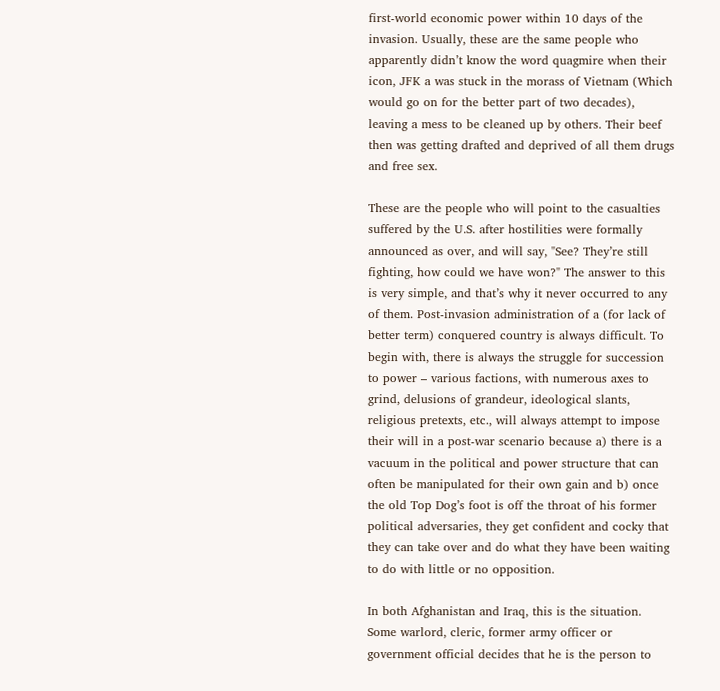first-world economic power within 10 days of the invasion. Usually, these are the same people who apparently didn’t know the word quagmire when their icon, JFK a was stuck in the morass of Vietnam (Which would go on for the better part of two decades), leaving a mess to be cleaned up by others. Their beef then was getting drafted and deprived of all them drugs and free sex.

These are the people who will point to the casualties suffered by the U.S. after hostilities were formally announced as over, and will say, "See? They’re still fighting, how could we have won?" The answer to this is very simple, and that’s why it never occurred to any of them. Post-invasion administration of a (for lack of better term) conquered country is always difficult. To begin with, there is always the struggle for succession to power – various factions, with numerous axes to grind, delusions of grandeur, ideological slants, religious pretexts, etc., will always attempt to impose their will in a post-war scenario because a) there is a vacuum in the political and power structure that can often be manipulated for their own gain and b) once the old Top Dog’s foot is off the throat of his former political adversaries, they get confident and cocky that they can take over and do what they have been waiting to do with little or no opposition.

In both Afghanistan and Iraq, this is the situation. Some warlord, cleric, former army officer or government official decides that he is the person to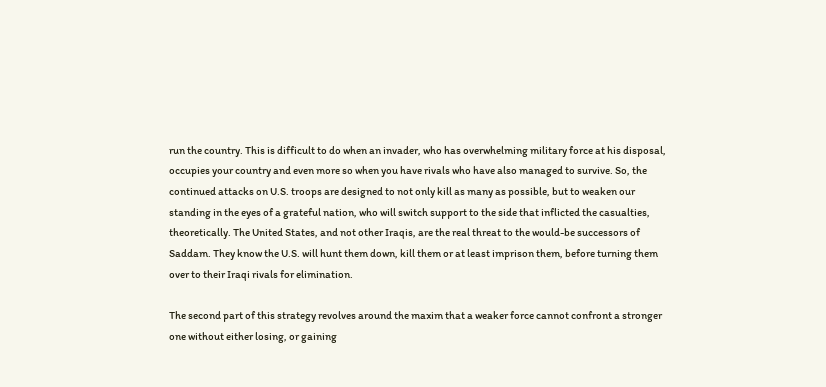run the country. This is difficult to do when an invader, who has overwhelming military force at his disposal, occupies your country and even more so when you have rivals who have also managed to survive. So, the continued attacks on U.S. troops are designed to not only kill as many as possible, but to weaken our standing in the eyes of a grateful nation, who will switch support to the side that inflicted the casualties, theoretically. The United States, and not other Iraqis, are the real threat to the would-be successors of Saddam. They know the U.S. will hunt them down, kill them or at least imprison them, before turning them over to their Iraqi rivals for elimination.

The second part of this strategy revolves around the maxim that a weaker force cannot confront a stronger one without either losing, or gaining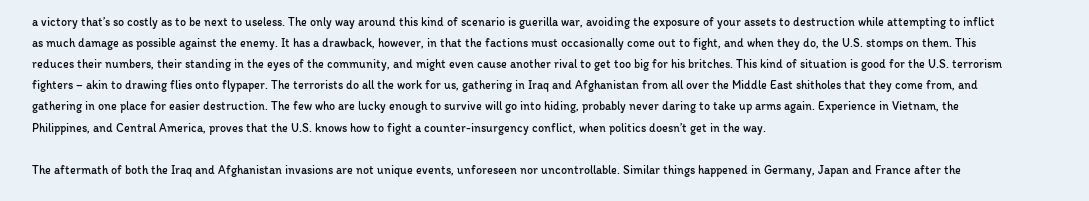a victory that’s so costly as to be next to useless. The only way around this kind of scenario is guerilla war, avoiding the exposure of your assets to destruction while attempting to inflict as much damage as possible against the enemy. It has a drawback, however, in that the factions must occasionally come out to fight, and when they do, the U.S. stomps on them. This reduces their numbers, their standing in the eyes of the community, and might even cause another rival to get too big for his britches. This kind of situation is good for the U.S. terrorism fighters – akin to drawing flies onto flypaper. The terrorists do all the work for us, gathering in Iraq and Afghanistan from all over the Middle East shitholes that they come from, and gathering in one place for easier destruction. The few who are lucky enough to survive will go into hiding, probably never daring to take up arms again. Experience in Vietnam, the Philippines, and Central America, proves that the U.S. knows how to fight a counter-insurgency conflict, when politics doesn’t get in the way.

The aftermath of both the Iraq and Afghanistan invasions are not unique events, unforeseen nor uncontrollable. Similar things happened in Germany, Japan and France after the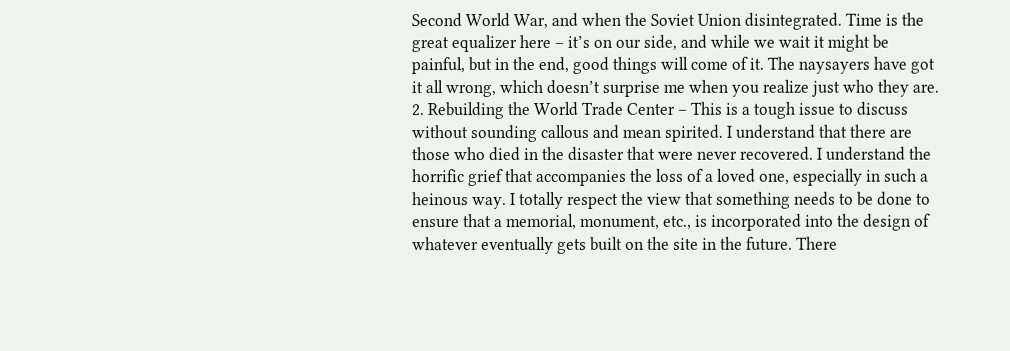Second World War, and when the Soviet Union disintegrated. Time is the great equalizer here – it’s on our side, and while we wait it might be painful, but in the end, good things will come of it. The naysayers have got it all wrong, which doesn’t surprise me when you realize just who they are.
2. Rebuilding the World Trade Center – This is a tough issue to discuss without sounding callous and mean spirited. I understand that there are those who died in the disaster that were never recovered. I understand the horrific grief that accompanies the loss of a loved one, especially in such a heinous way. I totally respect the view that something needs to be done to ensure that a memorial, monument, etc., is incorporated into the design of whatever eventually gets built on the site in the future. There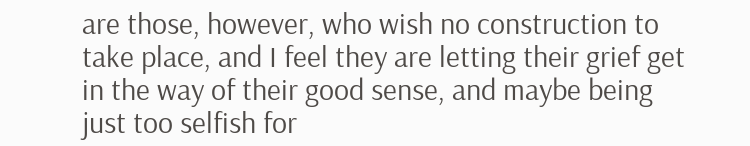are those, however, who wish no construction to take place, and I feel they are letting their grief get in the way of their good sense, and maybe being just too selfish for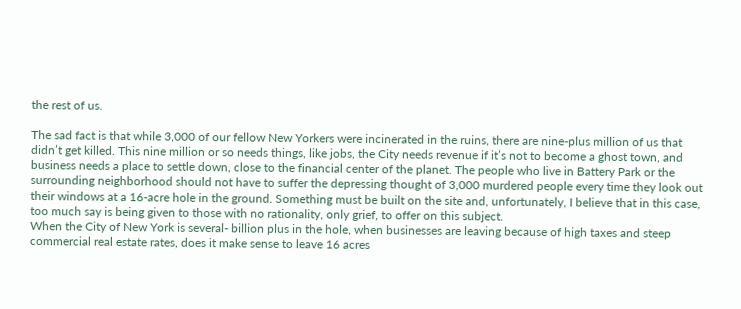the rest of us.

The sad fact is that while 3,000 of our fellow New Yorkers were incinerated in the ruins, there are nine-plus million of us that didn’t get killed. This nine million or so needs things, like jobs, the City needs revenue if it’s not to become a ghost town, and business needs a place to settle down, close to the financial center of the planet. The people who live in Battery Park or the surrounding neighborhood should not have to suffer the depressing thought of 3,000 murdered people every time they look out their windows at a 16-acre hole in the ground. Something must be built on the site and, unfortunately, I believe that in this case, too much say is being given to those with no rationality, only grief, to offer on this subject.
When the City of New York is several- billion plus in the hole, when businesses are leaving because of high taxes and steep commercial real estate rates, does it make sense to leave 16 acres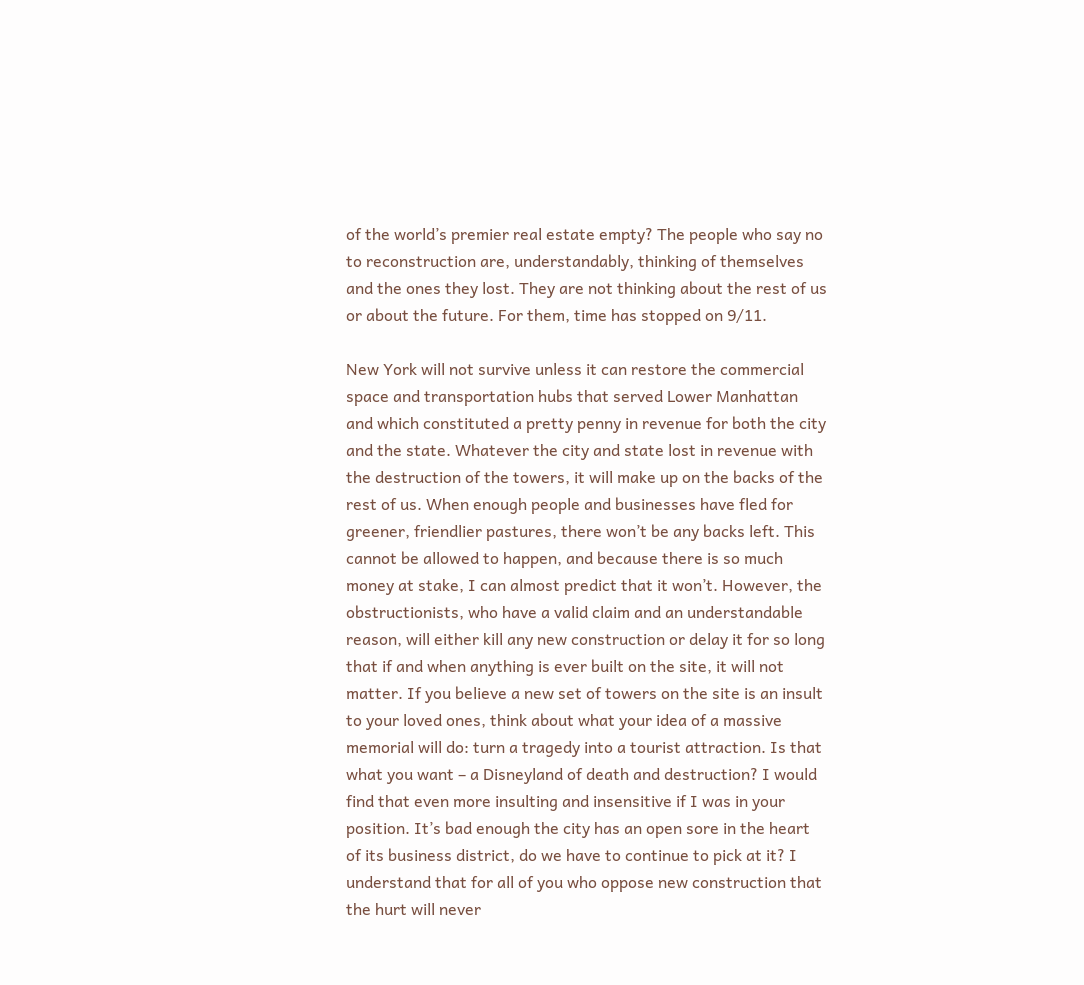of the world’s premier real estate empty? The people who say no to reconstruction are, understandably, thinking of themselves and the ones they lost. They are not thinking about the rest of us or about the future. For them, time has stopped on 9/11.

New York will not survive unless it can restore the commercial space and transportation hubs that served Lower Manhattan and which constituted a pretty penny in revenue for both the city and the state. Whatever the city and state lost in revenue with the destruction of the towers, it will make up on the backs of the rest of us. When enough people and businesses have fled for greener, friendlier pastures, there won’t be any backs left. This cannot be allowed to happen, and because there is so much money at stake, I can almost predict that it won’t. However, the obstructionists, who have a valid claim and an understandable reason, will either kill any new construction or delay it for so long that if and when anything is ever built on the site, it will not matter. If you believe a new set of towers on the site is an insult to your loved ones, think about what your idea of a massive memorial will do: turn a tragedy into a tourist attraction. Is that what you want – a Disneyland of death and destruction? I would find that even more insulting and insensitive if I was in your position. It’s bad enough the city has an open sore in the heart of its business district, do we have to continue to pick at it? I understand that for all of you who oppose new construction that the hurt will never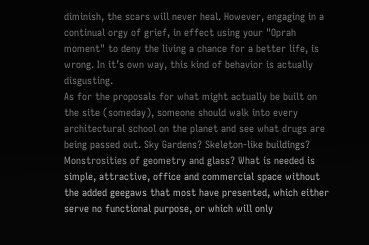diminish, the scars will never heal. However, engaging in a continual orgy of grief, in effect using your "Oprah moment" to deny the living a chance for a better life, is wrong. In it’s own way, this kind of behavior is actually disgusting.
As for the proposals for what might actually be built on the site (someday), someone should walk into every architectural school on the planet and see what drugs are being passed out. Sky Gardens? Skeleton-like buildings? Monstrosities of geometry and glass? What is needed is simple, attractive, office and commercial space without the added geegaws that most have presented, which either serve no functional purpose, or which will only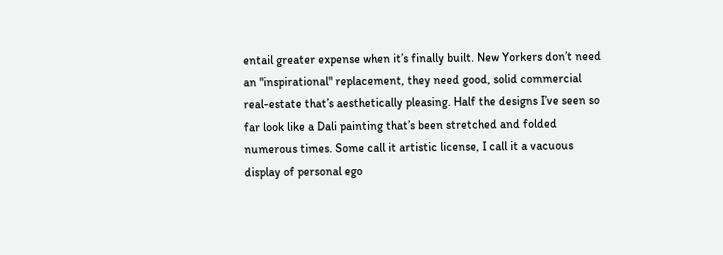entail greater expense when it’s finally built. New Yorkers don’t need an "inspirational" replacement, they need good, solid commercial real-estate that’s aesthetically pleasing. Half the designs I’ve seen so far look like a Dali painting that’s been stretched and folded numerous times. Some call it artistic license, I call it a vacuous display of personal ego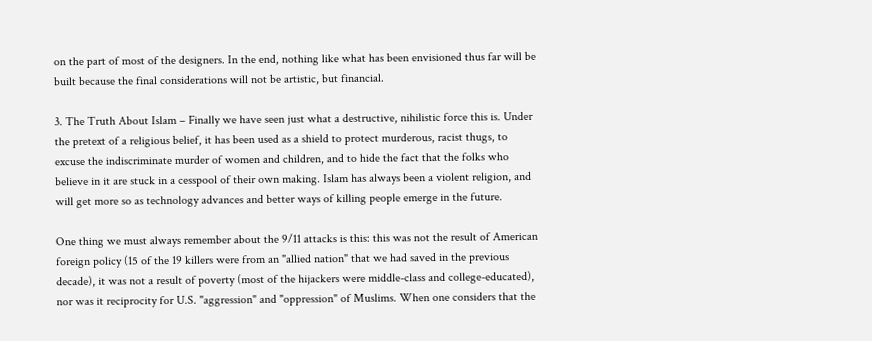on the part of most of the designers. In the end, nothing like what has been envisioned thus far will be built because the final considerations will not be artistic, but financial.

3. The Truth About Islam – Finally we have seen just what a destructive, nihilistic force this is. Under the pretext of a religious belief, it has been used as a shield to protect murderous, racist thugs, to excuse the indiscriminate murder of women and children, and to hide the fact that the folks who believe in it are stuck in a cesspool of their own making. Islam has always been a violent religion, and will get more so as technology advances and better ways of killing people emerge in the future.

One thing we must always remember about the 9/11 attacks is this: this was not the result of American foreign policy (15 of the 19 killers were from an "allied nation" that we had saved in the previous decade), it was not a result of poverty (most of the hijackers were middle-class and college-educated), nor was it reciprocity for U.S. "aggression" and "oppression" of Muslims. When one considers that the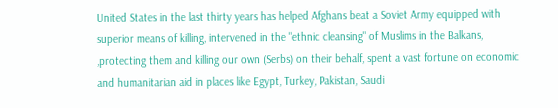United States in the last thirty years has helped Afghans beat a Soviet Army equipped with superior means of killing, intervened in the "ethnic cleansing" of Muslims in the Balkans, ,protecting them and killing our own (Serbs) on their behalf, spent a vast fortune on economic and humanitarian aid in places like Egypt, Turkey, Pakistan, Saudi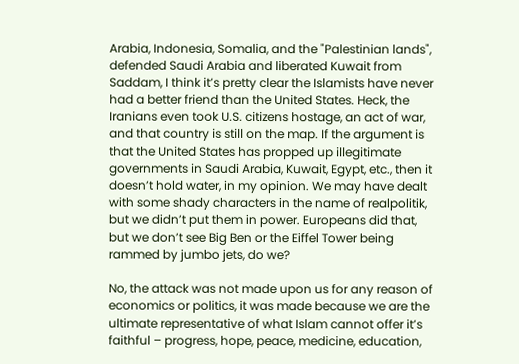Arabia, Indonesia, Somalia, and the "Palestinian lands", defended Saudi Arabia and liberated Kuwait from Saddam, I think it’s pretty clear the Islamists have never had a better friend than the United States. Heck, the Iranians even took U.S. citizens hostage, an act of war, and that country is still on the map. If the argument is that the United States has propped up illegitimate governments in Saudi Arabia, Kuwait, Egypt, etc., then it doesn’t hold water, in my opinion. We may have dealt with some shady characters in the name of realpolitik, but we didn’t put them in power. Europeans did that, but we don’t see Big Ben or the Eiffel Tower being rammed by jumbo jets, do we?

No, the attack was not made upon us for any reason of economics or politics, it was made because we are the ultimate representative of what Islam cannot offer it’s faithful – progress, hope, peace, medicine, education,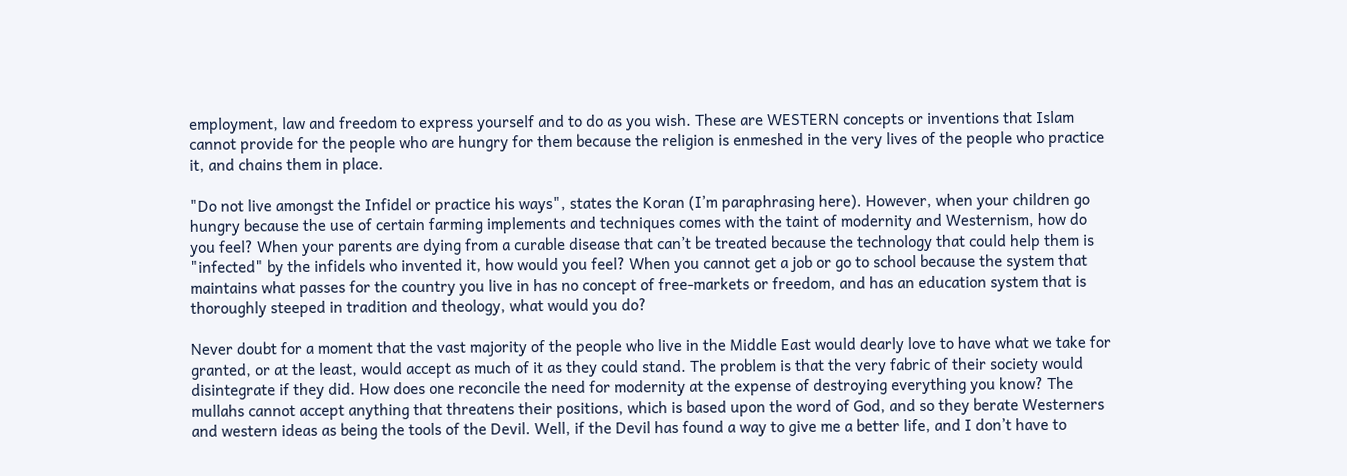employment, law and freedom to express yourself and to do as you wish. These are WESTERN concepts or inventions that Islam cannot provide for the people who are hungry for them because the religion is enmeshed in the very lives of the people who practice it, and chains them in place.

"Do not live amongst the Infidel or practice his ways", states the Koran (I’m paraphrasing here). However, when your children go hungry because the use of certain farming implements and techniques comes with the taint of modernity and Westernism, how do you feel? When your parents are dying from a curable disease that can’t be treated because the technology that could help them is "infected" by the infidels who invented it, how would you feel? When you cannot get a job or go to school because the system that maintains what passes for the country you live in has no concept of free-markets or freedom, and has an education system that is thoroughly steeped in tradition and theology, what would you do?

Never doubt for a moment that the vast majority of the people who live in the Middle East would dearly love to have what we take for granted, or at the least, would accept as much of it as they could stand. The problem is that the very fabric of their society would disintegrate if they did. How does one reconcile the need for modernity at the expense of destroying everything you know? The mullahs cannot accept anything that threatens their positions, which is based upon the word of God, and so they berate Westerners and western ideas as being the tools of the Devil. Well, if the Devil has found a way to give me a better life, and I don’t have to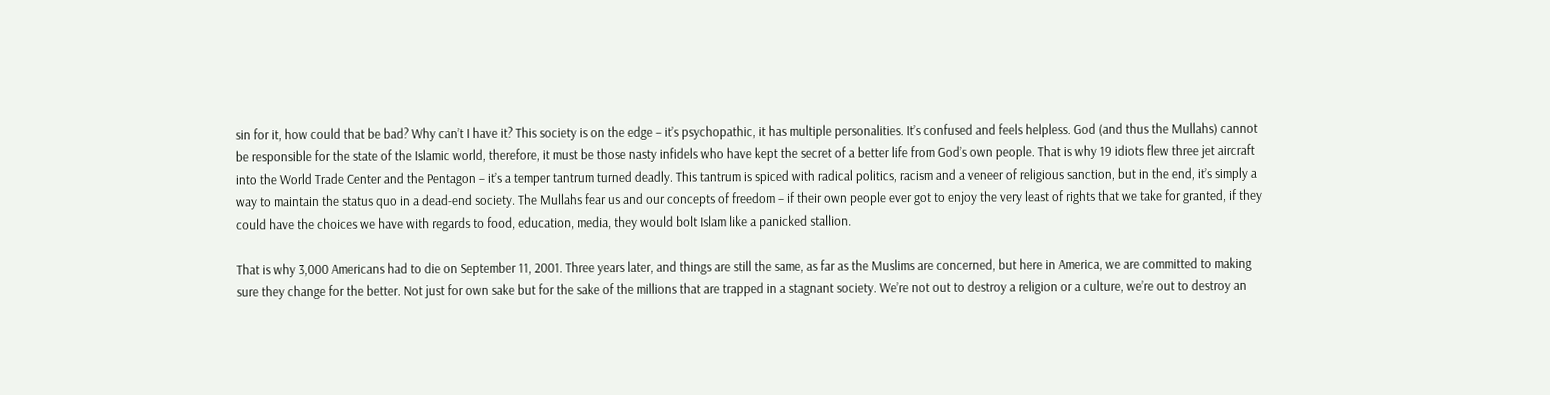sin for it, how could that be bad? Why can’t I have it? This society is on the edge – it’s psychopathic, it has multiple personalities. It’s confused and feels helpless. God (and thus the Mullahs) cannot be responsible for the state of the Islamic world, therefore, it must be those nasty infidels who have kept the secret of a better life from God’s own people. That is why 19 idiots flew three jet aircraft into the World Trade Center and the Pentagon – it’s a temper tantrum turned deadly. This tantrum is spiced with radical politics, racism and a veneer of religious sanction, but in the end, it’s simply a way to maintain the status quo in a dead-end society. The Mullahs fear us and our concepts of freedom – if their own people ever got to enjoy the very least of rights that we take for granted, if they could have the choices we have with regards to food, education, media, they would bolt Islam like a panicked stallion.

That is why 3,000 Americans had to die on September 11, 2001. Three years later, and things are still the same, as far as the Muslims are concerned, but here in America, we are committed to making sure they change for the better. Not just for own sake but for the sake of the millions that are trapped in a stagnant society. We’re not out to destroy a religion or a culture, we’re out to destroy an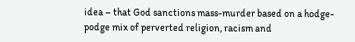idea – that God sanctions mass-murder based on a hodge-podge mix of perverted religion, racism and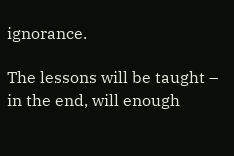ignorance.

The lessons will be taught – in the end, will enough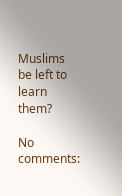Muslims be left to learn them?

No comments: